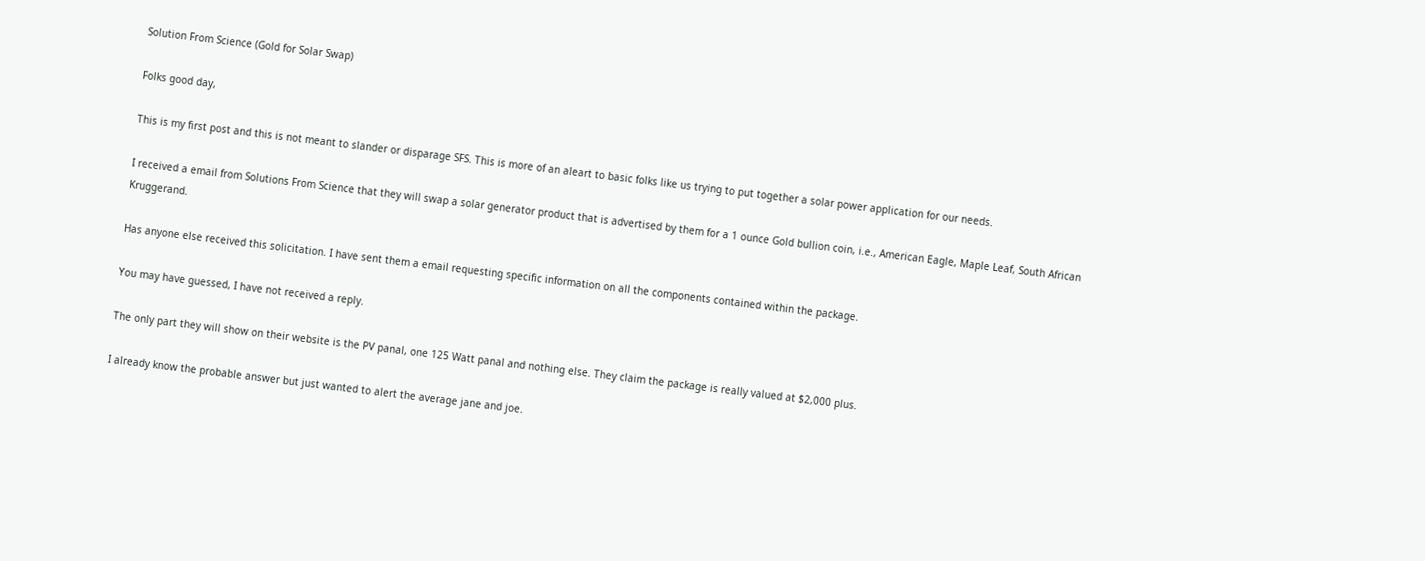Solution From Science (Gold for Solar Swap)

Folks good day,

This is my first post and this is not meant to slander or disparage SFS. This is more of an aleart to basic folks like us trying to put together a solar power application for our needs.

I received a email from Solutions From Science that they will swap a solar generator product that is advertised by them for a 1 ounce Gold bullion coin, i.e., American Eagle, Maple Leaf, South African Kruggerand.

Has anyone else received this solicitation. I have sent them a email requesting specific information on all the components contained within the package.

You may have guessed, I have not received a reply.

The only part they will show on their website is the PV panal, one 125 Watt panal and nothing else. They claim the package is really valued at $2,000 plus.

I already know the probable answer but just wanted to alert the average jane and joe.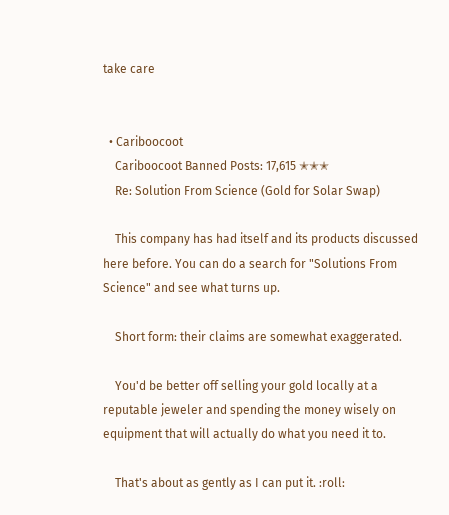take care


  • Cariboocoot
    Cariboocoot Banned Posts: 17,615 ✭✭✭
    Re: Solution From Science (Gold for Solar Swap)

    This company has had itself and its products discussed here before. You can do a search for "Solutions From Science" and see what turns up.

    Short form: their claims are somewhat exaggerated.

    You'd be better off selling your gold locally at a reputable jeweler and spending the money wisely on equipment that will actually do what you need it to.

    That's about as gently as I can put it. :roll: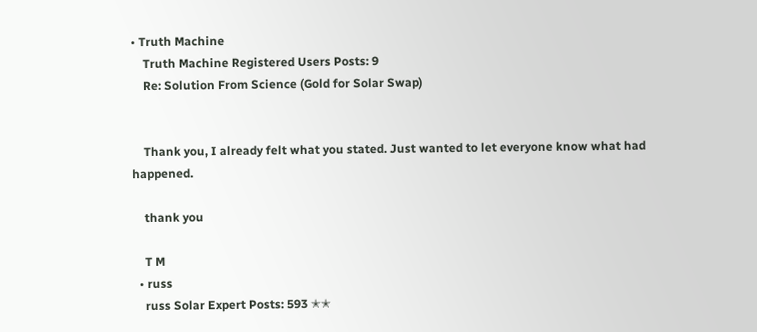• Truth Machine
    Truth Machine Registered Users Posts: 9
    Re: Solution From Science (Gold for Solar Swap)


    Thank you, I already felt what you stated. Just wanted to let everyone know what had happened.

    thank you

    T M
  • russ
    russ Solar Expert Posts: 593 ✭✭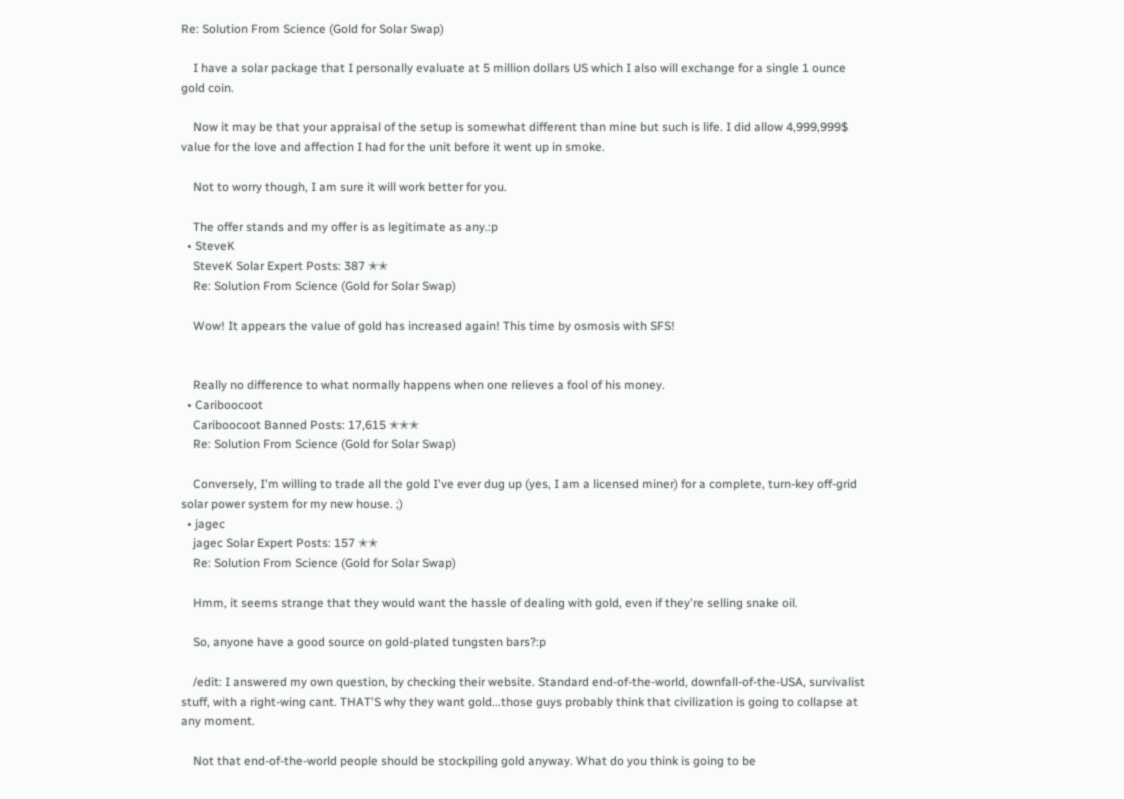Re: Solution From Science (Gold for Solar Swap)

    I have a solar package that I personally evaluate at 5 million dollars US which I also will exchange for a single 1 ounce gold coin.

    Now it may be that your appraisal of the setup is somewhat different than mine but such is life. I did allow 4,999,999$ value for the love and affection I had for the unit before it went up in smoke.

    Not to worry though, I am sure it will work better for you.

    The offer stands and my offer is as legitimate as any.:p
  • SteveK
    SteveK Solar Expert Posts: 387 ✭✭
    Re: Solution From Science (Gold for Solar Swap)

    Wow! It appears the value of gold has increased again! This time by osmosis with SFS!


    Really no difference to what normally happens when one relieves a fool of his money.
  • Cariboocoot
    Cariboocoot Banned Posts: 17,615 ✭✭✭
    Re: Solution From Science (Gold for Solar Swap)

    Conversely, I'm willing to trade all the gold I've ever dug up (yes, I am a licensed miner) for a complete, turn-key off-grid solar power system for my new house. ;)
  • jagec
    jagec Solar Expert Posts: 157 ✭✭
    Re: Solution From Science (Gold for Solar Swap)

    Hmm, it seems strange that they would want the hassle of dealing with gold, even if they're selling snake oil.

    So, anyone have a good source on gold-plated tungsten bars?:p

    /edit: I answered my own question, by checking their website. Standard end-of-the-world, downfall-of-the-USA, survivalist stuff, with a right-wing cant. THAT'S why they want gold...those guys probably think that civilization is going to collapse at any moment.

    Not that end-of-the-world people should be stockpiling gold anyway. What do you think is going to be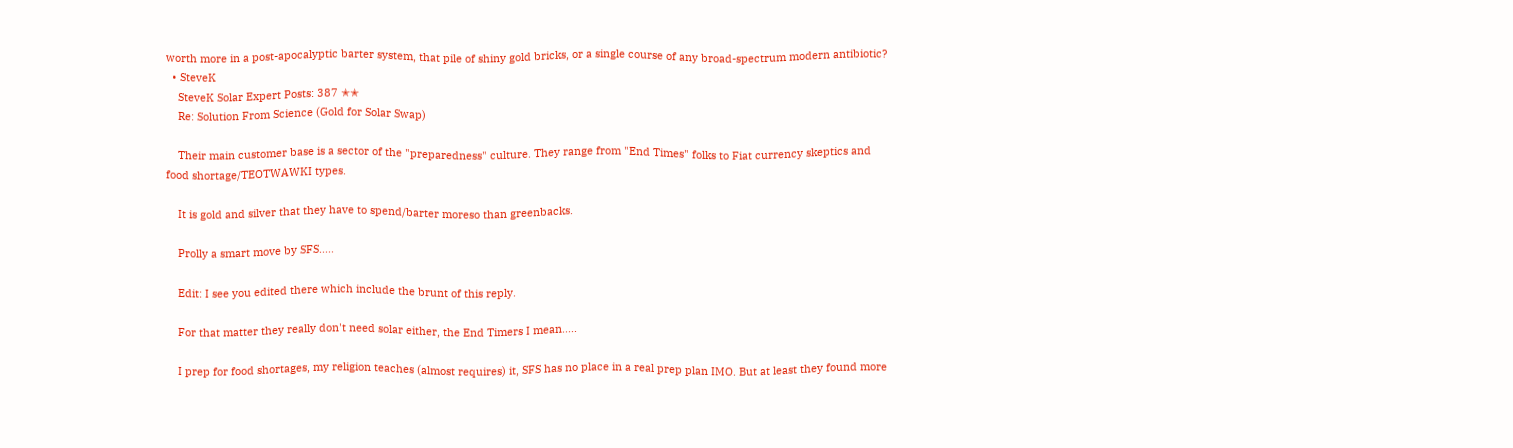worth more in a post-apocalyptic barter system, that pile of shiny gold bricks, or a single course of any broad-spectrum modern antibiotic?
  • SteveK
    SteveK Solar Expert Posts: 387 ✭✭
    Re: Solution From Science (Gold for Solar Swap)

    Their main customer base is a sector of the "preparedness" culture. They range from "End Times" folks to Fiat currency skeptics and food shortage/TEOTWAWKI types.

    It is gold and silver that they have to spend/barter moreso than greenbacks.

    Prolly a smart move by SFS.....

    Edit: I see you edited there which include the brunt of this reply.

    For that matter they really don't need solar either, the End Timers I mean.....

    I prep for food shortages, my religion teaches (almost requires) it, SFS has no place in a real prep plan IMO. But at least they found more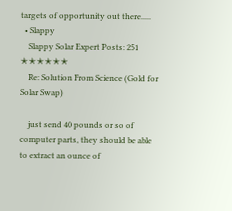targets of opportunity out there.....
  • Slappy
    Slappy Solar Expert Posts: 251 ✭✭✭✭✭✭
    Re: Solution From Science (Gold for Solar Swap)

    just send 40 pounds or so of computer parts, they should be able to extract an ounce of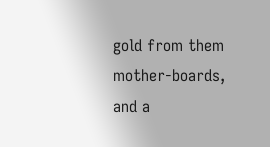gold from them mother-boards, and a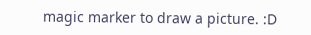magic marker to draw a picture. :D